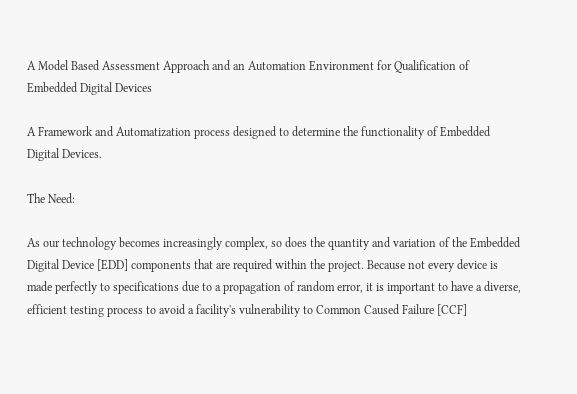A Model Based Assessment Approach and an Automation Environment for Qualification of Embedded Digital Devices

A Framework and Automatization process designed to determine the functionality of Embedded Digital Devices.

The Need:

As our technology becomes increasingly complex, so does the quantity and variation of the Embedded Digital Device [EDD] components that are required within the project. Because not every device is made perfectly to specifications due to a propagation of random error, it is important to have a diverse, efficient testing process to avoid a facility's vulnerability to Common Caused Failure [CCF]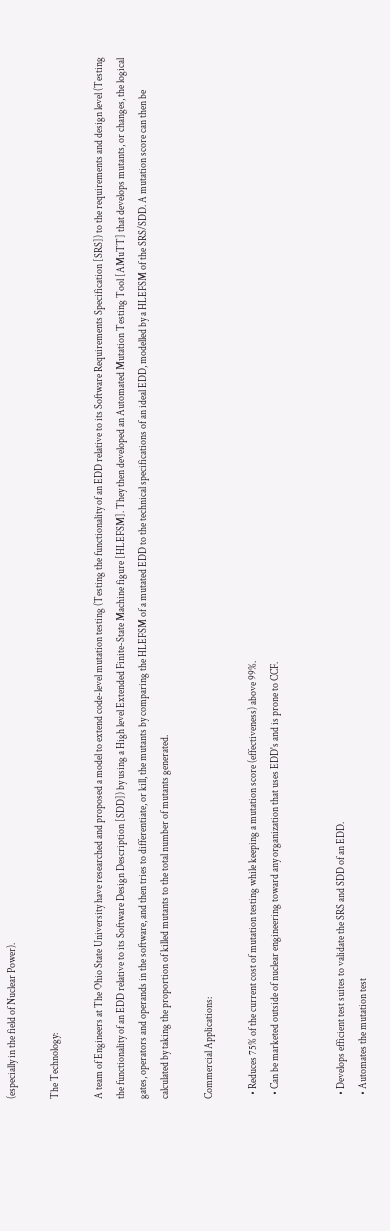(especially in the field of Nuclear Power).

The Technology:

A team of Engineers at The Ohio State University have researched and proposed a model to extend code-level mutation testing (Testing the functionality of an EDD relative to its Software Requirements Specification [SRS]) to the requirements and design level (Testing the functionality of an EDD relative to its Software Design Description [SDD]) by using a High level Extended Finite-State Machine figure [HLEFSM]. They then developed an Automated Mutation Testing Tool [AMuTT] that develops mutants, or changes, the logical gates, operators and operands in the software, and then tries to differentiate, or kill, the mutants by comparing the HLEFSM of a mutated EDD to the technical specifications of an ideal EDD, modelled by a HLEFSM of the SRS/SDD. A mutation score can then be calculated by taking the proportion of killed mutants to the total number of mutants generated.

Commercial Applications:

  • Reduces 75% of the current cost of mutation testing while keeping a mutation score (effectiveness) above 99%.
  • Can be marketed outside of nuclear engineering toward any organization that uses EDD's and is prone to CCF.


  • Develops efficient test suites to validate the SRS and SDD of an EDD.
  • Automates the mutation test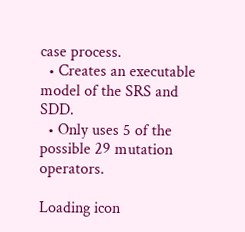case process.
  • Creates an executable model of the SRS and SDD.
  • Only uses 5 of the possible 29 mutation operators.

Loading icon